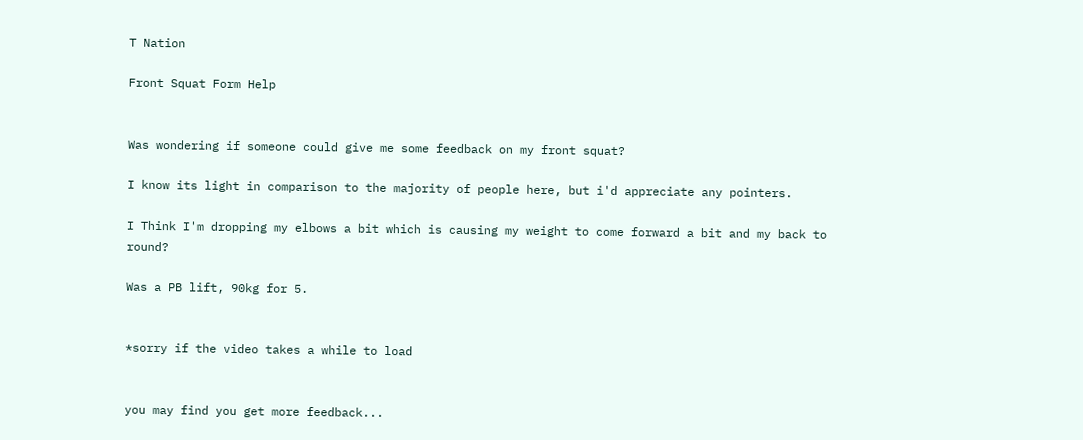T Nation

Front Squat Form Help


Was wondering if someone could give me some feedback on my front squat?

I know its light in comparison to the majority of people here, but i'd appreciate any pointers.

I Think I'm dropping my elbows a bit which is causing my weight to come forward a bit and my back to round?

Was a PB lift, 90kg for 5.


*sorry if the video takes a while to load


you may find you get more feedback...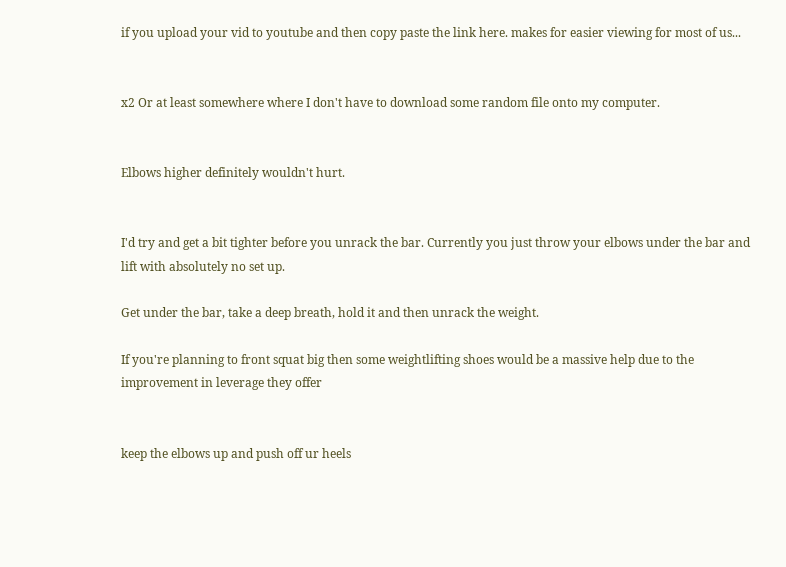if you upload your vid to youtube and then copy paste the link here. makes for easier viewing for most of us...


x2 Or at least somewhere where I don't have to download some random file onto my computer.


Elbows higher definitely wouldn't hurt.


I'd try and get a bit tighter before you unrack the bar. Currently you just throw your elbows under the bar and lift with absolutely no set up.

Get under the bar, take a deep breath, hold it and then unrack the weight.

If you're planning to front squat big then some weightlifting shoes would be a massive help due to the improvement in leverage they offer


keep the elbows up and push off ur heels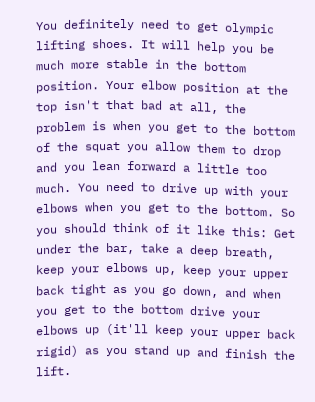You definitely need to get olympic lifting shoes. It will help you be much more stable in the bottom position. Your elbow position at the top isn't that bad at all, the problem is when you get to the bottom of the squat you allow them to drop and you lean forward a little too much. You need to drive up with your elbows when you get to the bottom. So you should think of it like this: Get under the bar, take a deep breath, keep your elbows up, keep your upper back tight as you go down, and when you get to the bottom drive your elbows up (it'll keep your upper back rigid) as you stand up and finish the lift.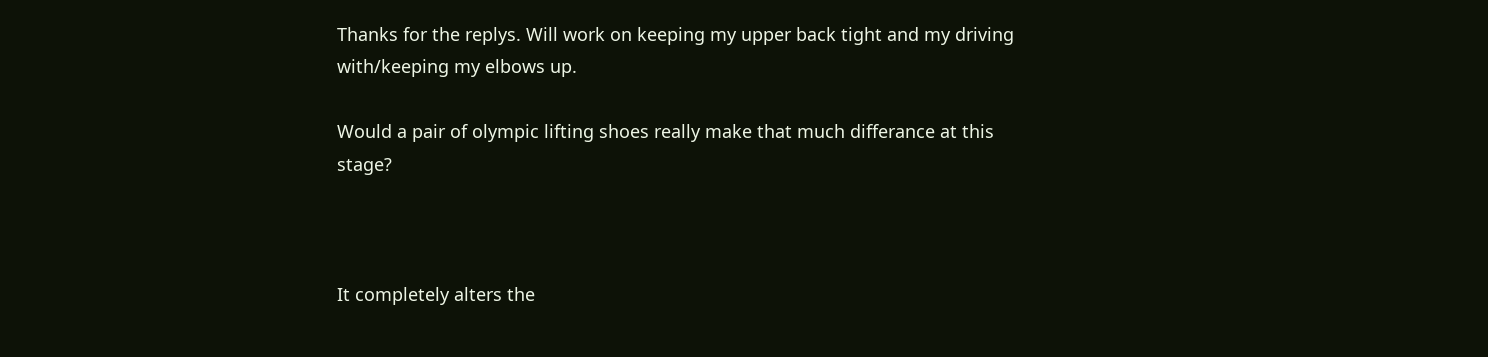Thanks for the replys. Will work on keeping my upper back tight and my driving with/keeping my elbows up.

Would a pair of olympic lifting shoes really make that much differance at this stage?



It completely alters the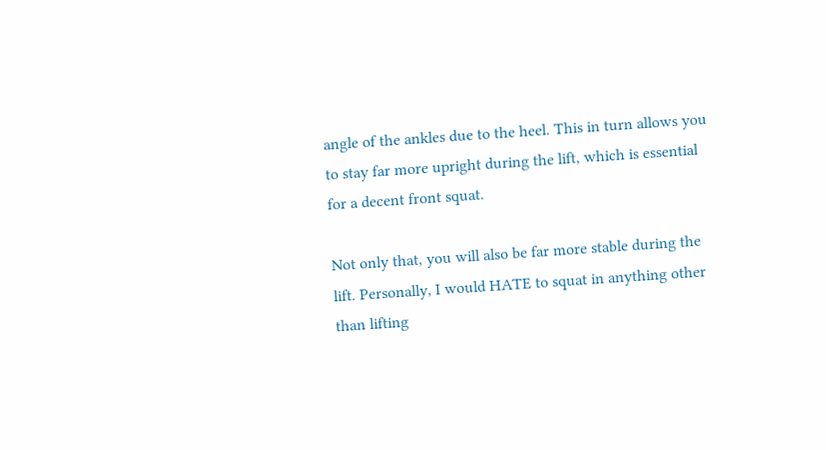angle of the ankles due to the heel. This in turn allows you to stay far more upright during the lift, which is essential for a decent front squat.

Not only that, you will also be far more stable during the lift. Personally, I would HATE to squat in anything other than lifting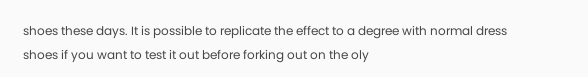shoes these days. It is possible to replicate the effect to a degree with normal dress shoes if you want to test it out before forking out on the oly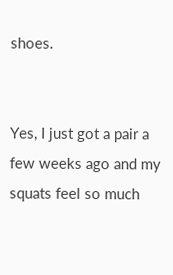shoes.


Yes, I just got a pair a few weeks ago and my squats feel so much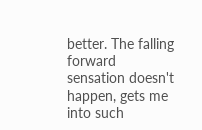better. The falling forward sensation doesn't happen, gets me into such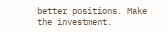better positions. Make the investment.